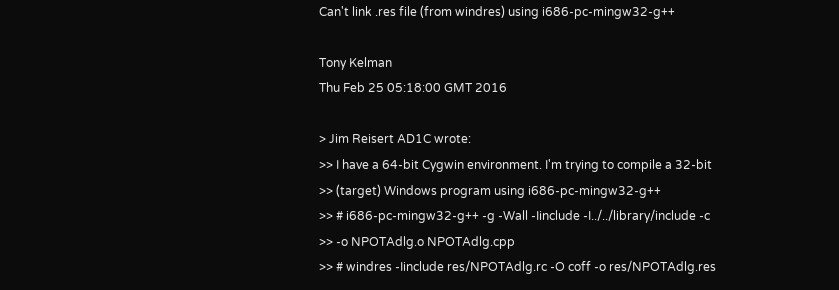Can't link .res file (from windres) using i686-pc-mingw32-g++

Tony Kelman
Thu Feb 25 05:18:00 GMT 2016

> Jim Reisert AD1C wrote:
>> I have a 64-bit Cygwin environment. I'm trying to compile a 32-bit
>> (target) Windows program using i686-pc-mingw32-g++
>> # i686-pc-mingw32-g++ -g -Wall -Iinclude -I../../library/include -c
>> -o NPOTAdlg.o NPOTAdlg.cpp
>> # windres -Iinclude res/NPOTAdlg.rc -O coff -o res/NPOTAdlg.res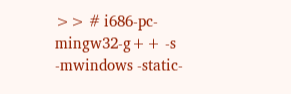>> # i686-pc-mingw32-g++ -s -mwindows -static-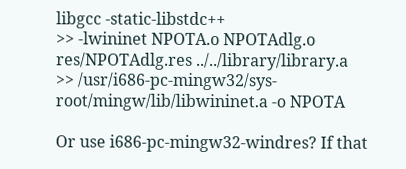libgcc -static-libstdc++
>> -lwininet NPOTA.o NPOTAdlg.o res/NPOTAdlg.res ../../library/library.a
>> /usr/i686-pc-mingw32/sys-root/mingw/lib/libwininet.a -o NPOTA

Or use i686-pc-mingw32-windres? If that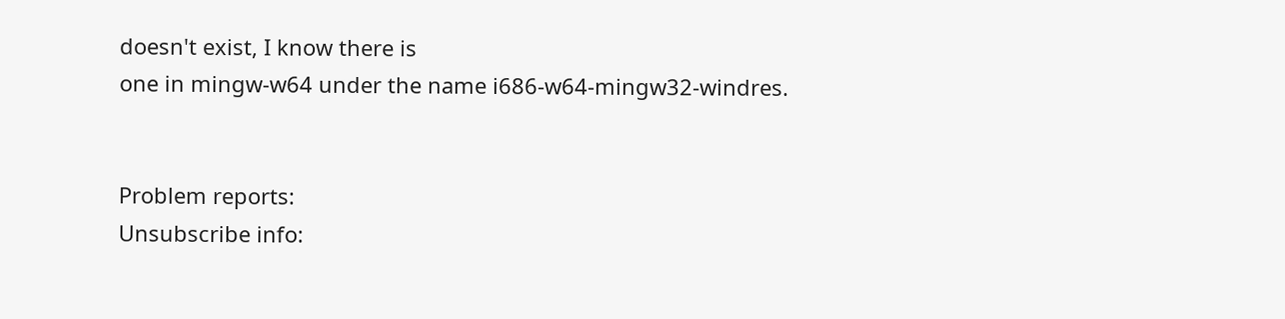doesn't exist, I know there is
one in mingw-w64 under the name i686-w64-mingw32-windres.


Problem reports:
Unsubscribe info: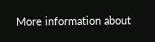More information about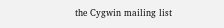the Cygwin mailing list